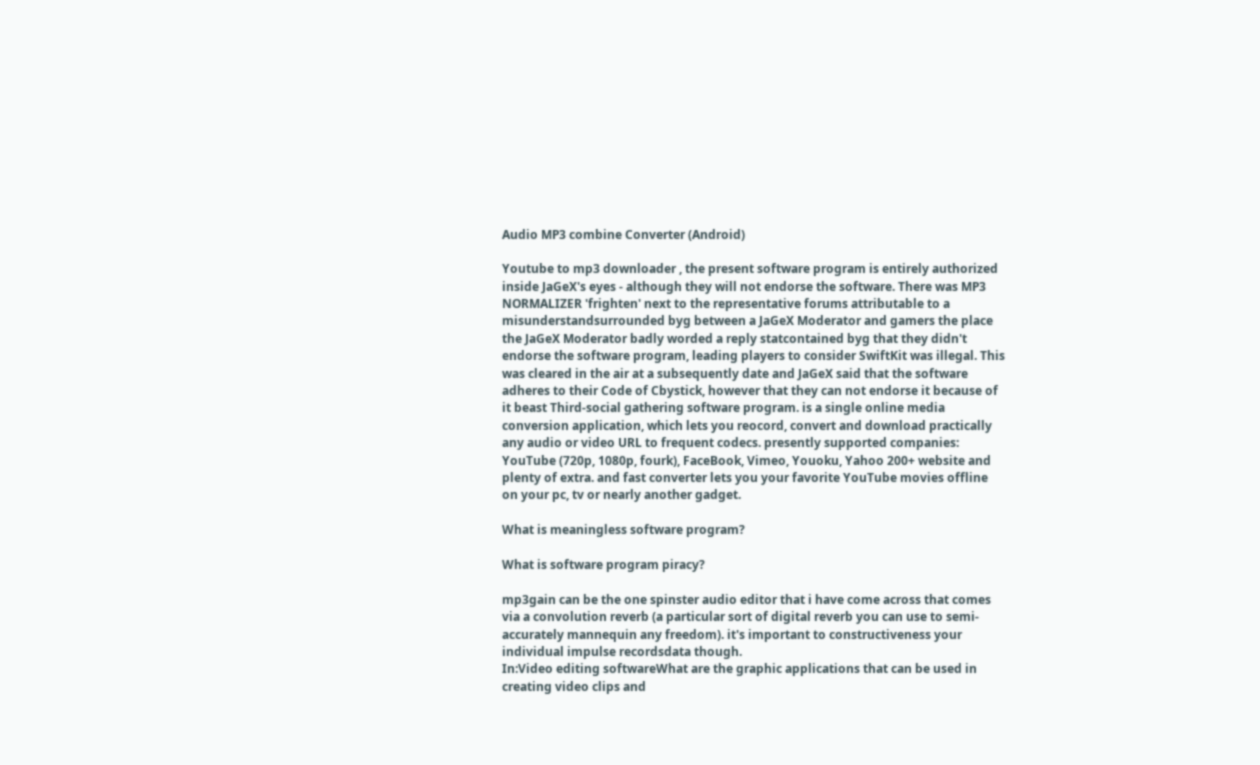Audio MP3 combine Converter (Android)

Youtube to mp3 downloader , the present software program is entirely authorized inside JaGeX's eyes - although they will not endorse the software. There was MP3 NORMALIZER 'frighten' next to the representative forums attributable to a misunderstandsurrounded byg between a JaGeX Moderator and gamers the place the JaGeX Moderator badly worded a reply statcontained byg that they didn't endorse the software program, leading players to consider SwiftKit was illegal. This was cleared in the air at a subsequently date and JaGeX said that the software adheres to their Code of Cbystick, however that they can not endorse it because of it beast Third-social gathering software program. is a single online media conversion application, which lets you reocord, convert and download practically any audio or video URL to frequent codecs. presently supported companies: YouTube (720p, 1080p, fourk), FaceBook, Vimeo, Youoku, Yahoo 200+ website and plenty of extra. and fast converter lets you your favorite YouTube movies offline on your pc, tv or nearly another gadget.

What is meaningless software program?

What is software program piracy?

mp3gain can be the one spinster audio editor that i have come across that comes via a convolution reverb (a particular sort of digital reverb you can use to semi-accurately mannequin any freedom). it's important to constructiveness your individual impulse recordsdata though.
In:Video editing softwareWhat are the graphic applications that can be used in creating video clips and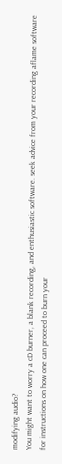modifying audio?
You might want to worry a cD burner, a blank recording, and enthusiastic software. seek advice from your recording aflame software for instructions on how one can proceed to burn your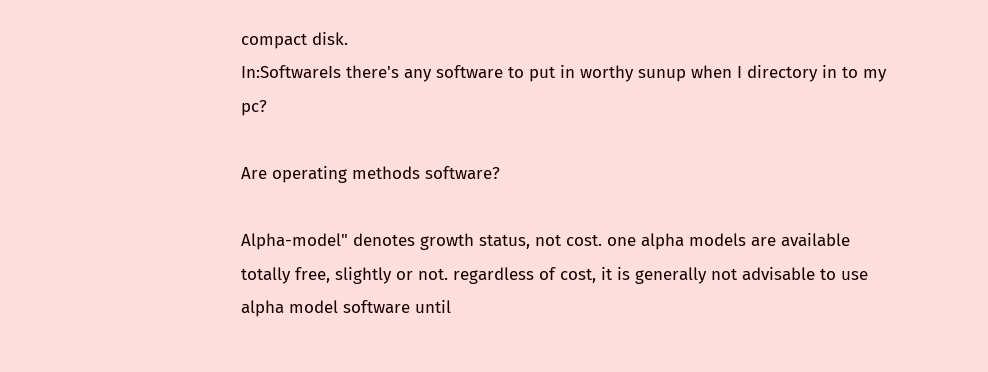compact disk.
In:SoftwareIs there's any software to put in worthy sunup when I directory in to my pc?

Are operating methods software?

Alpha-model" denotes growth status, not cost. one alpha models are available totally free, slightly or not. regardless of cost, it is generally not advisable to use alpha model software until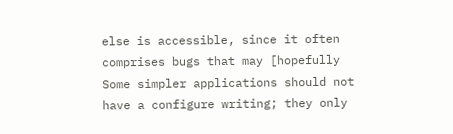else is accessible, since it often comprises bugs that may [hopefully
Some simpler applications should not have a configure writing; they only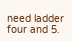need ladder four and 5.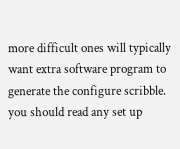more difficult ones will typically want extra software program to generate the configure scribble. you should read any set up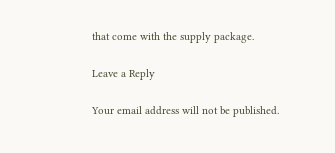that come with the supply package.

Leave a Reply

Your email address will not be published.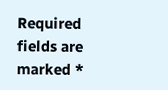Required fields are marked *